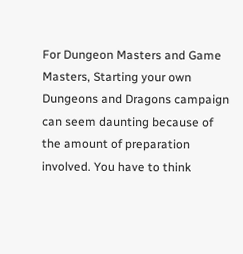For Dungeon Masters and Game Masters, Starting your own Dungeons and Dragons campaign can seem daunting because of the amount of preparation involved. You have to think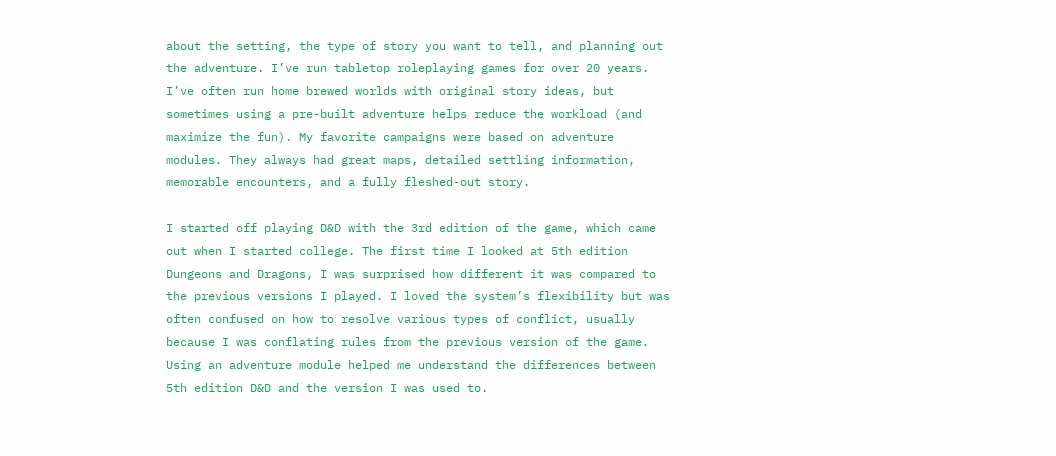about the setting, the type of story you want to tell, and planning out the adventure. I’ve run tabletop roleplaying games for over 20 years. I’ve often run home brewed worlds with original story ideas, but sometimes using a pre-built adventure helps reduce the workload (and maximize the fun). My favorite campaigns were based on adventure modules. They always had great maps, detailed settling information, memorable encounters, and a fully fleshed-out story.

I started off playing D&D with the 3rd edition of the game, which came out when I started college. The first time I looked at 5th edition Dungeons and Dragons, I was surprised how different it was compared to the previous versions I played. I loved the system’s flexibility but was often confused on how to resolve various types of conflict, usually because I was conflating rules from the previous version of the game. Using an adventure module helped me understand the differences between 5th edition D&D and the version I was used to.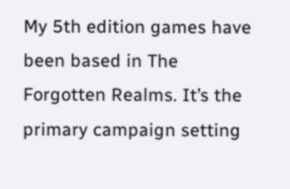My 5th edition games have been based in The Forgotten Realms. It’s the primary campaign setting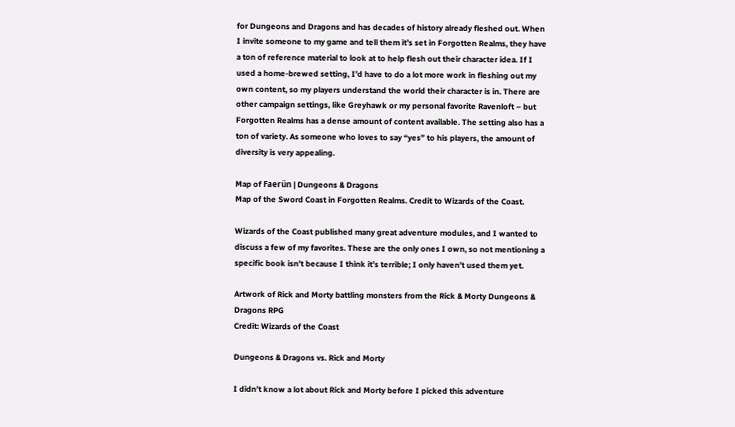for Dungeons and Dragons and has decades of history already fleshed out. When I invite someone to my game and tell them it’s set in Forgotten Realms, they have a ton of reference material to look at to help flesh out their character idea. If I used a home-brewed setting, I’d have to do a lot more work in fleshing out my own content, so my players understand the world their character is in. There are other campaign settings, like Greyhawk or my personal favorite Ravenloft – but Forgotten Realms has a dense amount of content available. The setting also has a ton of variety. As someone who loves to say “yes” to his players, the amount of diversity is very appealing.

Map of Faerün | Dungeons & Dragons
Map of the Sword Coast in Forgotten Realms. Credit to Wizards of the Coast.

Wizards of the Coast published many great adventure modules, and I wanted to discuss a few of my favorites. These are the only ones I own, so not mentioning a specific book isn’t because I think it’s terrible; I only haven’t used them yet.

Artwork of Rick and Morty battling monsters from the Rick & Morty Dungeons & Dragons RPG
Credit: Wizards of the Coast

Dungeons & Dragons vs. Rick and Morty

I didn’t know a lot about Rick and Morty before I picked this adventure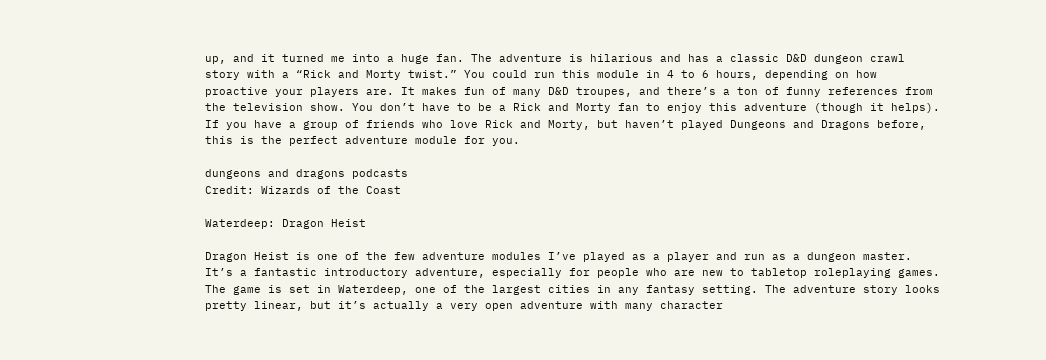up, and it turned me into a huge fan. The adventure is hilarious and has a classic D&D dungeon crawl story with a “Rick and Morty twist.” You could run this module in 4 to 6 hours, depending on how proactive your players are. It makes fun of many D&D troupes, and there’s a ton of funny references from the television show. You don’t have to be a Rick and Morty fan to enjoy this adventure (though it helps). If you have a group of friends who love Rick and Morty, but haven’t played Dungeons and Dragons before, this is the perfect adventure module for you.

dungeons and dragons podcasts
Credit: Wizards of the Coast

Waterdeep: Dragon Heist

Dragon Heist is one of the few adventure modules I’ve played as a player and run as a dungeon master. It’s a fantastic introductory adventure, especially for people who are new to tabletop roleplaying games. The game is set in Waterdeep, one of the largest cities in any fantasy setting. The adventure story looks pretty linear, but it’s actually a very open adventure with many character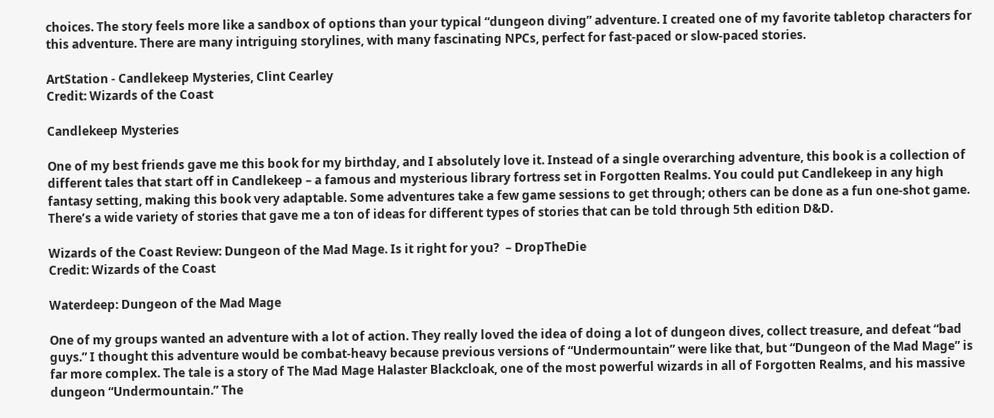choices. The story feels more like a sandbox of options than your typical “dungeon diving” adventure. I created one of my favorite tabletop characters for this adventure. There are many intriguing storylines, with many fascinating NPCs, perfect for fast-paced or slow-paced stories.

ArtStation - Candlekeep Mysteries, Clint Cearley
Credit: Wizards of the Coast

Candlekeep Mysteries

One of my best friends gave me this book for my birthday, and I absolutely love it. Instead of a single overarching adventure, this book is a collection of different tales that start off in Candlekeep – a famous and mysterious library fortress set in Forgotten Realms. You could put Candlekeep in any high fantasy setting, making this book very adaptable. Some adventures take a few game sessions to get through; others can be done as a fun one-shot game. There’s a wide variety of stories that gave me a ton of ideas for different types of stories that can be told through 5th edition D&D.

Wizards of the Coast Review: Dungeon of the Mad Mage. Is it right for you?  – DropTheDie
Credit: Wizards of the Coast

Waterdeep: Dungeon of the Mad Mage

One of my groups wanted an adventure with a lot of action. They really loved the idea of doing a lot of dungeon dives, collect treasure, and defeat “bad guys.” I thought this adventure would be combat-heavy because previous versions of “Undermountain” were like that, but “Dungeon of the Mad Mage” is far more complex. The tale is a story of The Mad Mage Halaster Blackcloak, one of the most powerful wizards in all of Forgotten Realms, and his massive dungeon “Undermountain.” The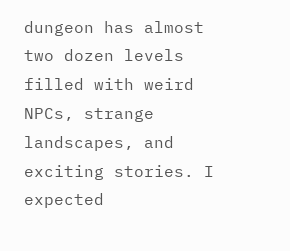dungeon has almost two dozen levels filled with weird NPCs, strange landscapes, and exciting stories. I expected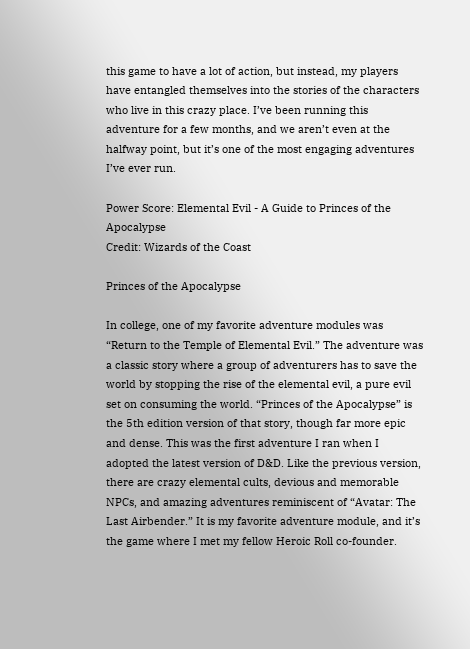this game to have a lot of action, but instead, my players have entangled themselves into the stories of the characters who live in this crazy place. I’ve been running this adventure for a few months, and we aren’t even at the halfway point, but it’s one of the most engaging adventures I’ve ever run.

Power Score: Elemental Evil - A Guide to Princes of the Apocalypse
Credit: Wizards of the Coast

Princes of the Apocalypse

In college, one of my favorite adventure modules was “Return to the Temple of Elemental Evil.” The adventure was a classic story where a group of adventurers has to save the world by stopping the rise of the elemental evil, a pure evil set on consuming the world. “Princes of the Apocalypse” is the 5th edition version of that story, though far more epic and dense. This was the first adventure I ran when I adopted the latest version of D&D. Like the previous version, there are crazy elemental cults, devious and memorable NPCs, and amazing adventures reminiscent of “Avatar: The Last Airbender.” It is my favorite adventure module, and it’s the game where I met my fellow Heroic Roll co-founder.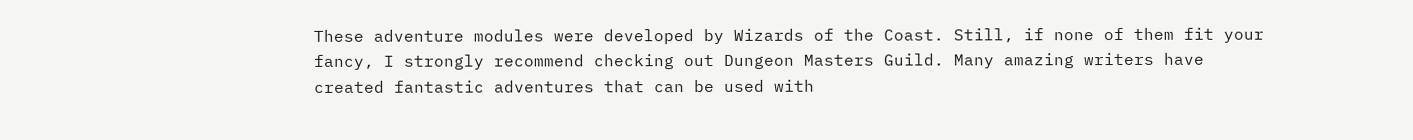These adventure modules were developed by Wizards of the Coast. Still, if none of them fit your fancy, I strongly recommend checking out Dungeon Masters Guild. Many amazing writers have created fantastic adventures that can be used with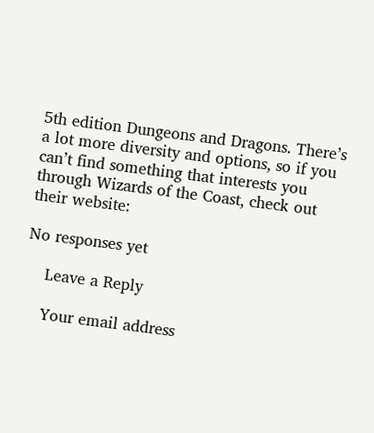5th edition Dungeons and Dragons. There’s a lot more diversity and options, so if you can’t find something that interests you through Wizards of the Coast, check out their website:

No responses yet

    Leave a Reply

    Your email address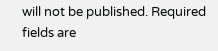will not be published. Required fields are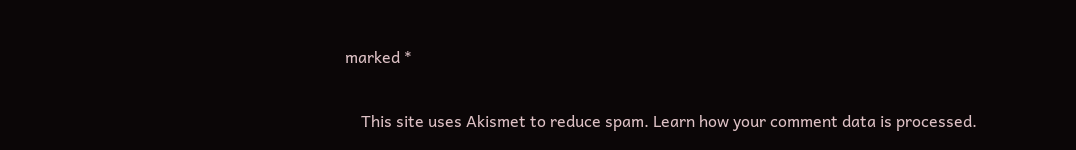marked *

    This site uses Akismet to reduce spam. Learn how your comment data is processed.